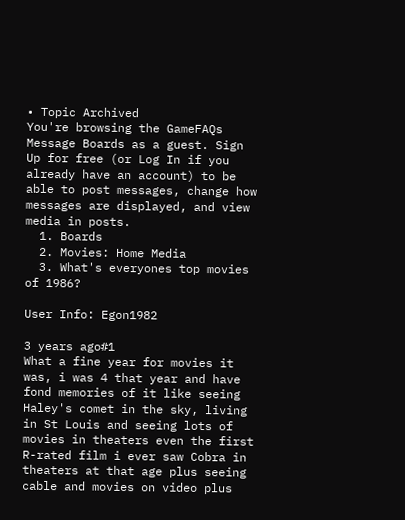• Topic Archived
You're browsing the GameFAQs Message Boards as a guest. Sign Up for free (or Log In if you already have an account) to be able to post messages, change how messages are displayed, and view media in posts.
  1. Boards
  2. Movies: Home Media
  3. What's everyones top movies of 1986?

User Info: Egon1982

3 years ago#1
What a fine year for movies it was, i was 4 that year and have fond memories of it like seeing Haley's comet in the sky, living in St Louis and seeing lots of movies in theaters even the first R-rated film i ever saw Cobra in theaters at that age plus seeing cable and movies on video plus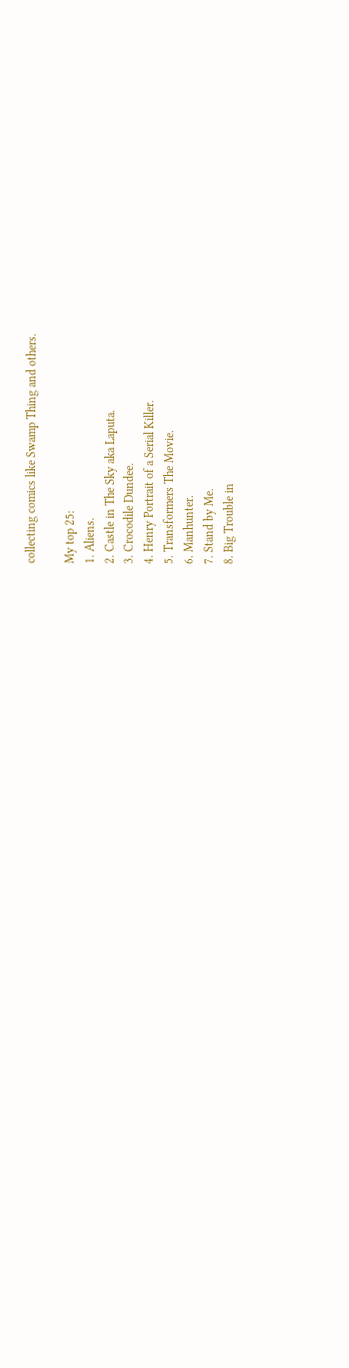collecting comics like Swamp Thing and others.

My top 25:
1. Aliens.
2. Castle in The Sky aka Laputa.
3. Crocodile Dundee.
4. Henry Portrait of a Serial Killer.
5. Transformers The Movie.
6. Manhunter.
7. Stand by Me.
8. Big Trouble in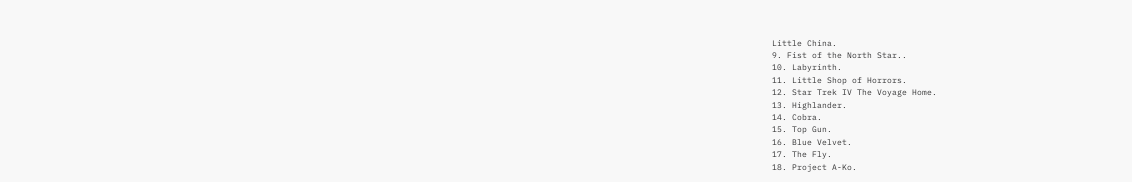Little China.
9. Fist of the North Star..
10. Labyrinth.
11. Little Shop of Horrors.
12. Star Trek IV The Voyage Home.
13. Highlander.
14. Cobra.
15. Top Gun.
16. Blue Velvet.
17. The Fly.
18. Project A-Ko.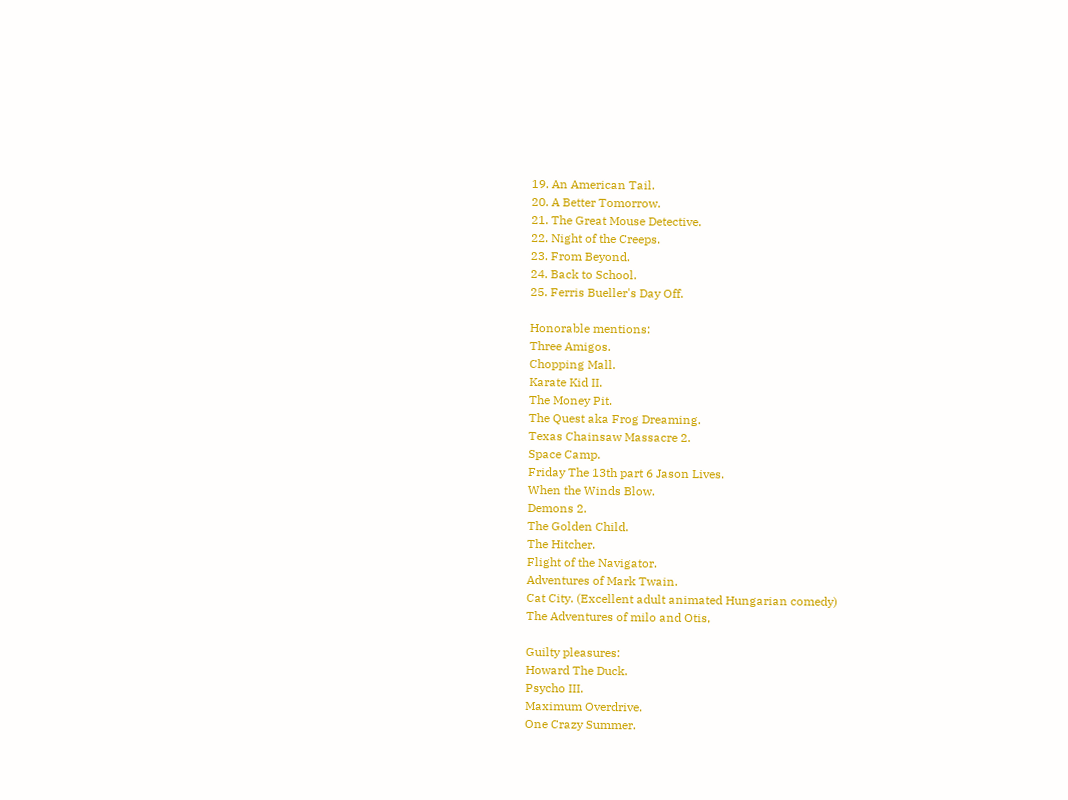19. An American Tail.
20. A Better Tomorrow.
21. The Great Mouse Detective.
22. Night of the Creeps.
23. From Beyond.
24. Back to School.
25. Ferris Bueller's Day Off.

Honorable mentions:
Three Amigos.
Chopping Mall.
Karate Kid II.
The Money Pit.
The Quest aka Frog Dreaming.
Texas Chainsaw Massacre 2.
Space Camp.
Friday The 13th part 6 Jason Lives.
When the Winds Blow.
Demons 2.
The Golden Child.
The Hitcher.
Flight of the Navigator.
Adventures of Mark Twain.
Cat City. (Excellent adult animated Hungarian comedy)
The Adventures of milo and Otis,

Guilty pleasures:
Howard The Duck.
Psycho III.
Maximum Overdrive.
One Crazy Summer.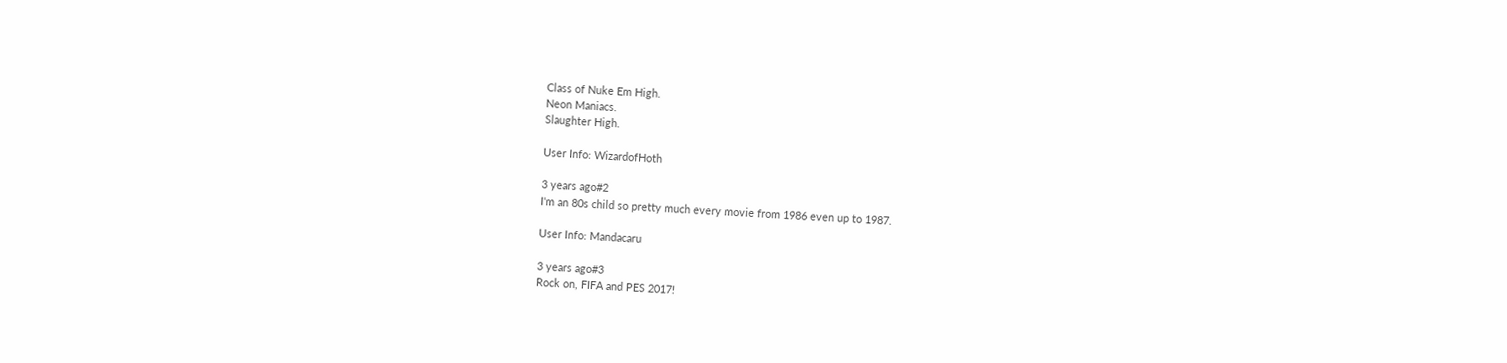Class of Nuke Em High.
Neon Maniacs.
Slaughter High.

User Info: WizardofHoth

3 years ago#2
I'm an 80s child so pretty much every movie from 1986 even up to 1987.

User Info: Mandacaru

3 years ago#3
Rock on, FIFA and PES 2017!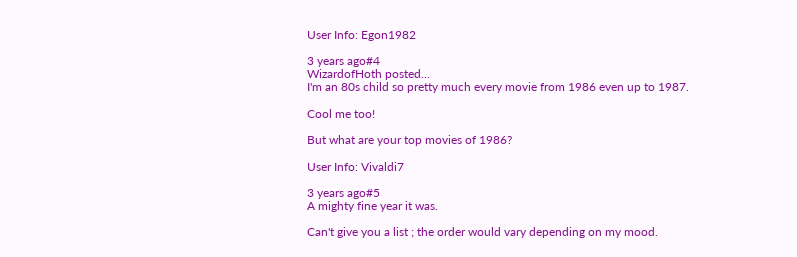User Info: Egon1982

3 years ago#4
WizardofHoth posted...
I'm an 80s child so pretty much every movie from 1986 even up to 1987.

Cool me too!

But what are your top movies of 1986?

User Info: Vivaldi7

3 years ago#5
A mighty fine year it was.

Can't give you a list ; the order would vary depending on my mood.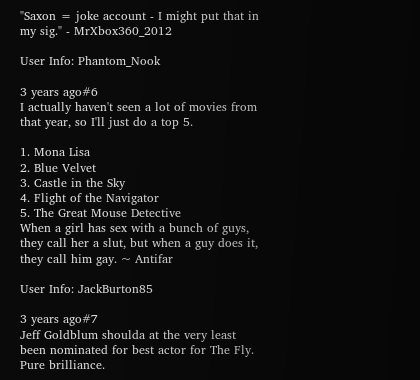"Saxon = joke account - I might put that in my sig." - MrXbox360_2012

User Info: Phantom_Nook

3 years ago#6
I actually haven't seen a lot of movies from that year, so I'll just do a top 5.

1. Mona Lisa
2. Blue Velvet
3. Castle in the Sky
4. Flight of the Navigator
5. The Great Mouse Detective
When a girl has sex with a bunch of guys, they call her a slut, but when a guy does it, they call him gay. ~ Antifar

User Info: JackBurton85

3 years ago#7
Jeff Goldblum shoulda at the very least been nominated for best actor for The Fly. Pure brilliance.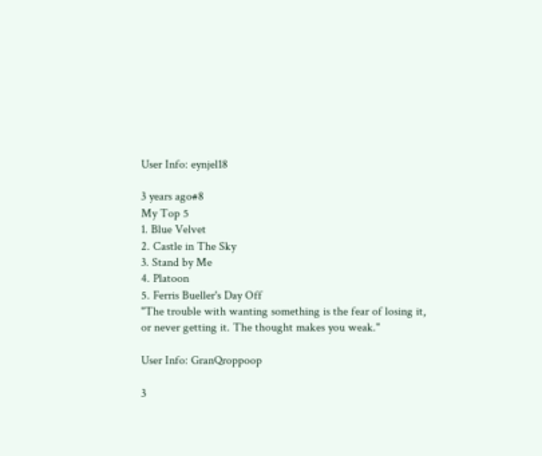User Info: eynjel18

3 years ago#8
My Top 5
1. Blue Velvet
2. Castle in The Sky
3. Stand by Me
4. Platoon
5. Ferris Bueller's Day Off
"The trouble with wanting something is the fear of losing it, or never getting it. The thought makes you weak."

User Info: GranQroppoop

3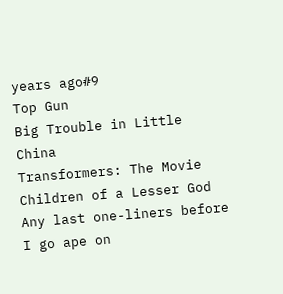years ago#9
Top Gun
Big Trouble in Little China
Transformers: The Movie
Children of a Lesser God
Any last one-liners before I go ape on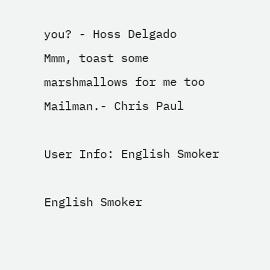you? - Hoss Delgado
Mmm, toast some marshmallows for me too Mailman.- Chris Paul

User Info: English Smoker

English Smoker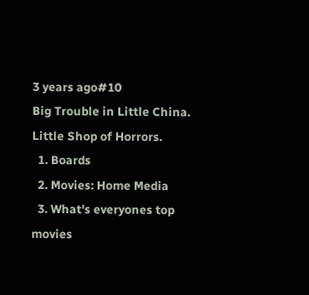3 years ago#10
Big Trouble in Little China.
Little Shop of Horrors.
  1. Boards
  2. Movies: Home Media
  3. What's everyones top movies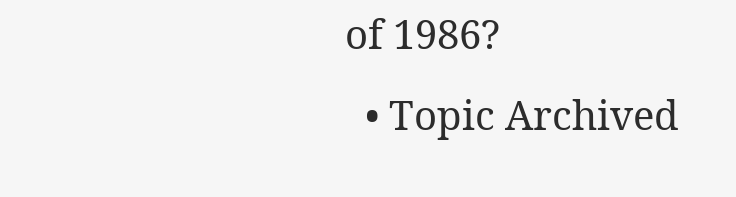of 1986?
  • Topic Archived